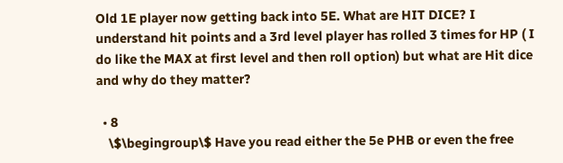Old 1E player now getting back into 5E. What are HIT DICE? I understand hit points and a 3rd level player has rolled 3 times for HP ( I do like the MAX at first level and then roll option) but what are Hit dice and why do they matter?

  • 8
    \$\begingroup\$ Have you read either the 5e PHB or even the free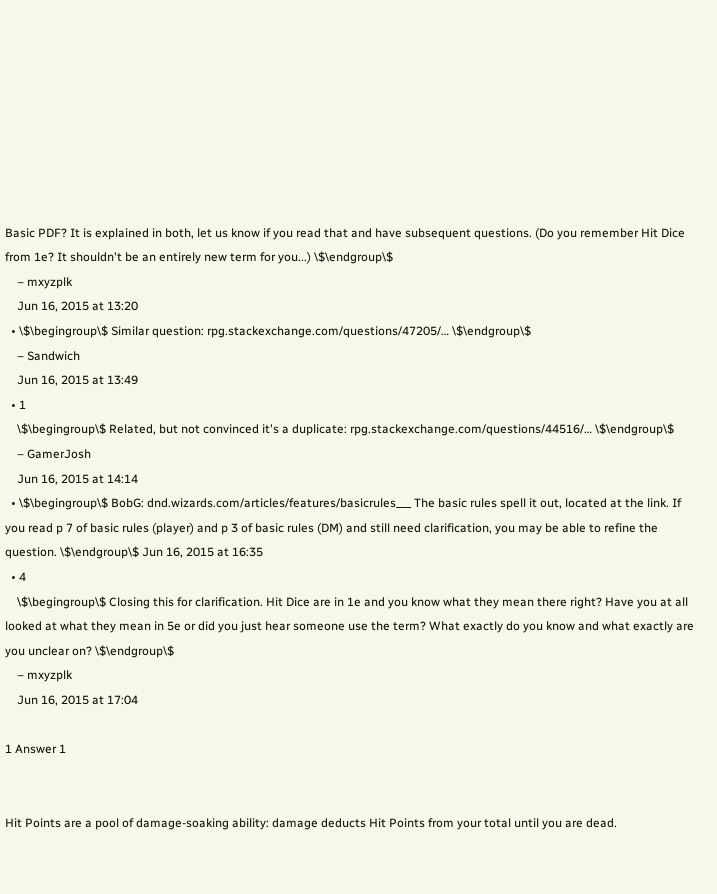Basic PDF? It is explained in both, let us know if you read that and have subsequent questions. (Do you remember Hit Dice from 1e? It shouldn't be an entirely new term for you...) \$\endgroup\$
    – mxyzplk
    Jun 16, 2015 at 13:20
  • \$\begingroup\$ Similar question: rpg.stackexchange.com/questions/47205/… \$\endgroup\$
    – Sandwich
    Jun 16, 2015 at 13:49
  • 1
    \$\begingroup\$ Related, but not convinced it's a duplicate: rpg.stackexchange.com/questions/44516/… \$\endgroup\$
    – GamerJosh
    Jun 16, 2015 at 14:14
  • \$\begingroup\$ BobG: dnd.wizards.com/articles/features/basicrules___ The basic rules spell it out, located at the link. If you read p 7 of basic rules (player) and p 3 of basic rules (DM) and still need clarification, you may be able to refine the question. \$\endgroup\$ Jun 16, 2015 at 16:35
  • 4
    \$\begingroup\$ Closing this for clarification. Hit Dice are in 1e and you know what they mean there right? Have you at all looked at what they mean in 5e or did you just hear someone use the term? What exactly do you know and what exactly are you unclear on? \$\endgroup\$
    – mxyzplk
    Jun 16, 2015 at 17:04

1 Answer 1


Hit Points are a pool of damage-soaking ability: damage deducts Hit Points from your total until you are dead.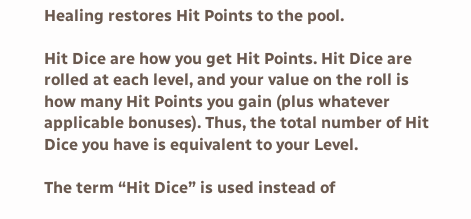Healing restores Hit Points to the pool.

Hit Dice are how you get Hit Points. Hit Dice are rolled at each level, and your value on the roll is how many Hit Points you gain (plus whatever applicable bonuses). Thus, the total number of Hit Dice you have is equivalent to your Level.

The term “Hit Dice” is used instead of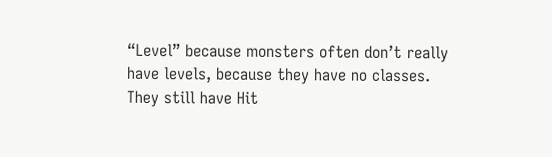“Level” because monsters often don’t really have levels, because they have no classes. They still have Hit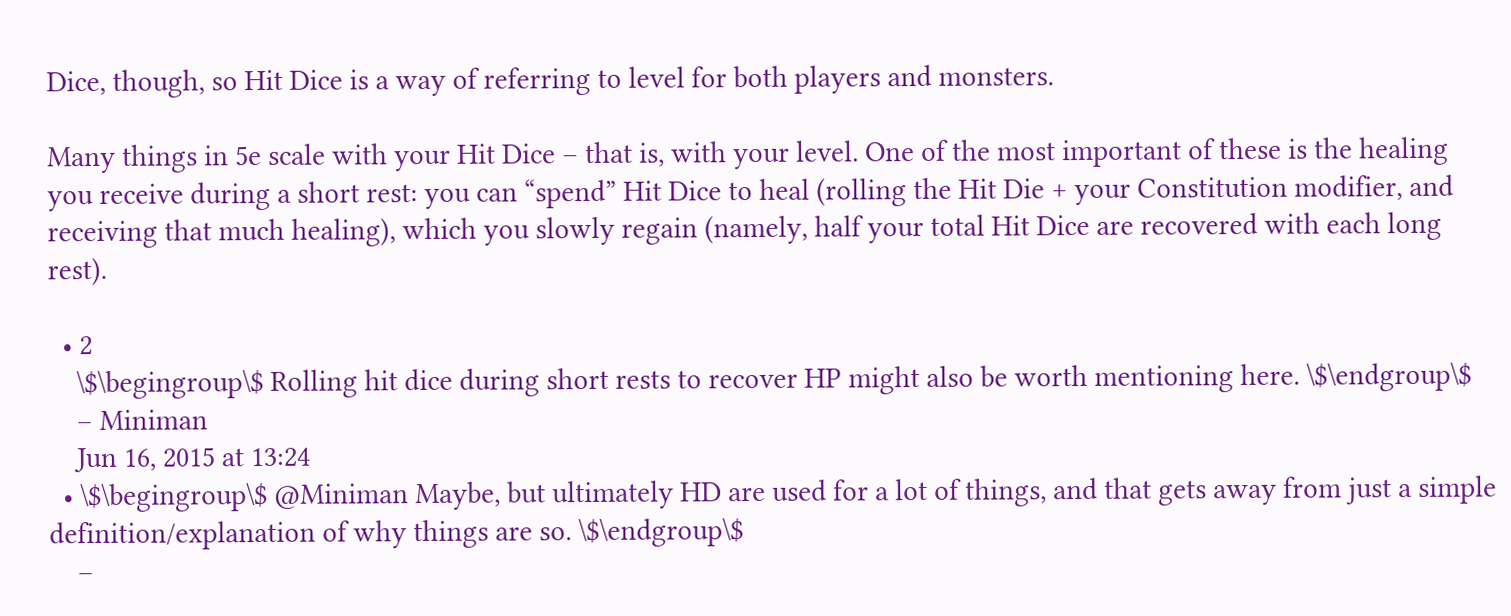Dice, though, so Hit Dice is a way of referring to level for both players and monsters.

Many things in 5e scale with your Hit Dice – that is, with your level. One of the most important of these is the healing you receive during a short rest: you can “spend” Hit Dice to heal (rolling the Hit Die + your Constitution modifier, and receiving that much healing), which you slowly regain (namely, half your total Hit Dice are recovered with each long rest).

  • 2
    \$\begingroup\$ Rolling hit dice during short rests to recover HP might also be worth mentioning here. \$\endgroup\$
    – Miniman
    Jun 16, 2015 at 13:24
  • \$\begingroup\$ @Miniman Maybe, but ultimately HD are used for a lot of things, and that gets away from just a simple definition/explanation of why things are so. \$\endgroup\$
    –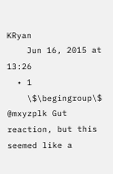KRyan
    Jun 16, 2015 at 13:26
  • 1
    \$\begingroup\$ @mxyzplk Gut reaction, but this seemed like a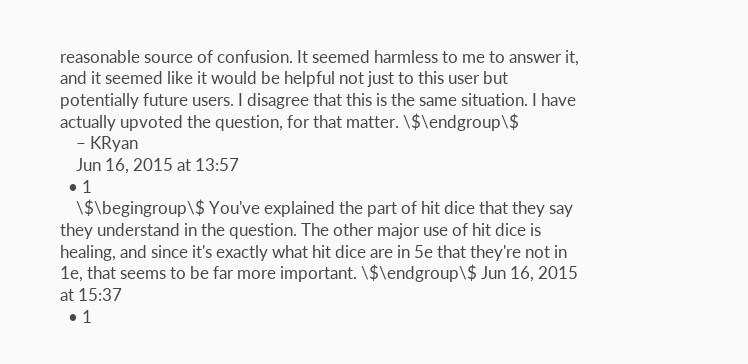reasonable source of confusion. It seemed harmless to me to answer it, and it seemed like it would be helpful not just to this user but potentially future users. I disagree that this is the same situation. I have actually upvoted the question, for that matter. \$\endgroup\$
    – KRyan
    Jun 16, 2015 at 13:57
  • 1
    \$\begingroup\$ You've explained the part of hit dice that they say they understand in the question. The other major use of hit dice is healing, and since it's exactly what hit dice are in 5e that they're not in 1e, that seems to be far more important. \$\endgroup\$ Jun 16, 2015 at 15:37
  • 1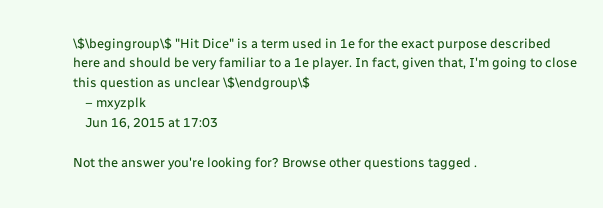\$\begingroup\$ "Hit Dice" is a term used in 1e for the exact purpose described here and should be very familiar to a 1e player. In fact, given that, I'm going to close this question as unclear \$\endgroup\$
    – mxyzplk
    Jun 16, 2015 at 17:03

Not the answer you're looking for? Browse other questions tagged .